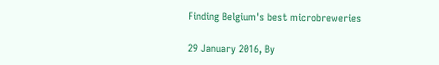Finding Belgium's best microbreweries

29 January 2016, By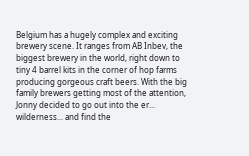Belgium has a hugely complex and exciting brewery scene. It ranges from AB Inbev, the biggest brewery in the world, right down to tiny 4 barrel kits in the corner of hop farms producing gorgeous craft beers. With the big family brewers getting most of the attention, Jonny decided to go out into the er... wilderness... and find the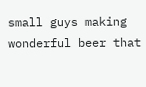small guys making wonderful beer that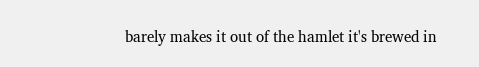barely makes it out of the hamlet it's brewed in